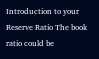Introduction to your Reserve Ratio The book ratio could be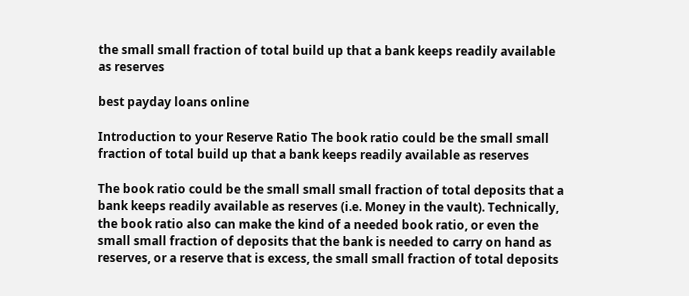the small small fraction of total build up that a bank keeps readily available as reserves

best payday loans online

Introduction to your Reserve Ratio The book ratio could be the small small fraction of total build up that a bank keeps readily available as reserves

The book ratio could be the small small small fraction of total deposits that a bank keeps readily available as reserves (i.e. Money in the vault). Technically, the book ratio also can make the kind of a needed book ratio, or even the small small fraction of deposits that the bank is needed to carry on hand as reserves, or a reserve that is excess, the small small fraction of total deposits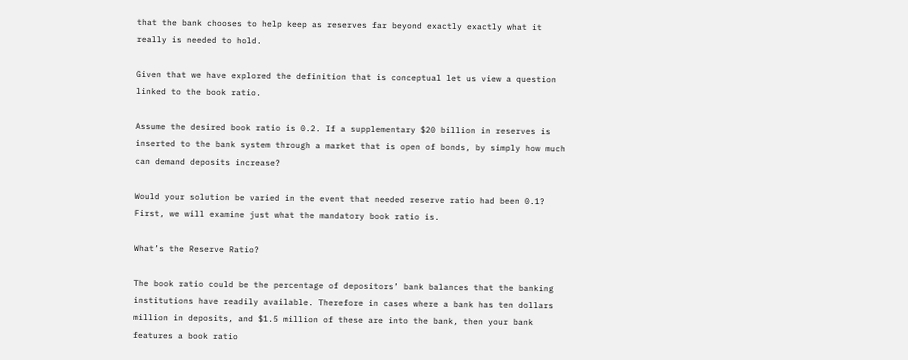that the bank chooses to help keep as reserves far beyond exactly exactly what it really is needed to hold.

Given that we have explored the definition that is conceptual let us view a question linked to the book ratio.

Assume the desired book ratio is 0.2. If a supplementary $20 billion in reserves is inserted to the bank system through a market that is open of bonds, by simply how much can demand deposits increase?

Would your solution be varied in the event that needed reserve ratio had been 0.1? First, we will examine just what the mandatory book ratio is.

What’s the Reserve Ratio?

The book ratio could be the percentage of depositors’ bank balances that the banking institutions have readily available. Therefore in cases where a bank has ten dollars million in deposits, and $1.5 million of these are into the bank, then your bank features a book ratio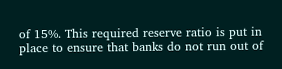of 15%. This required reserve ratio is put in place to ensure that banks do not run out of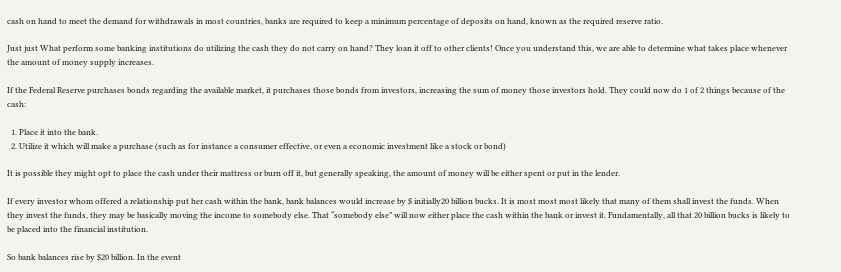cash on hand to meet the demand for withdrawals in most countries, banks are required to keep a minimum percentage of deposits on hand, known as the required reserve ratio.

Just just What perform some banking institutions do utilizing the cash they do not carry on hand? They loan it off to other clients! Once you understand this, we are able to determine what takes place whenever the amount of money supply increases.

If the Federal Reserve purchases bonds regarding the available market, it purchases those bonds from investors, increasing the sum of money those investors hold. They could now do 1 of 2 things because of the cash:

  1. Place it into the bank.
  2. Utilize it which will make a purchase (such as for instance a consumer effective, or even a economic investment like a stock or bond)

It is possible they might opt to place the cash under their mattress or burn off it, but generally speaking, the amount of money will be either spent or put in the lender.

If every investor whom offered a relationship put her cash within the bank, bank balances would increase by $ initially20 billion bucks. It is most most most likely that many of them shall invest the funds. When they invest the funds, they may be basically moving the income to somebody else. That “somebody else” will now either place the cash within the bank or invest it. Fundamentally, all that 20 billion bucks is likely to be placed into the financial institution.

So bank balances rise by $20 billion. In the event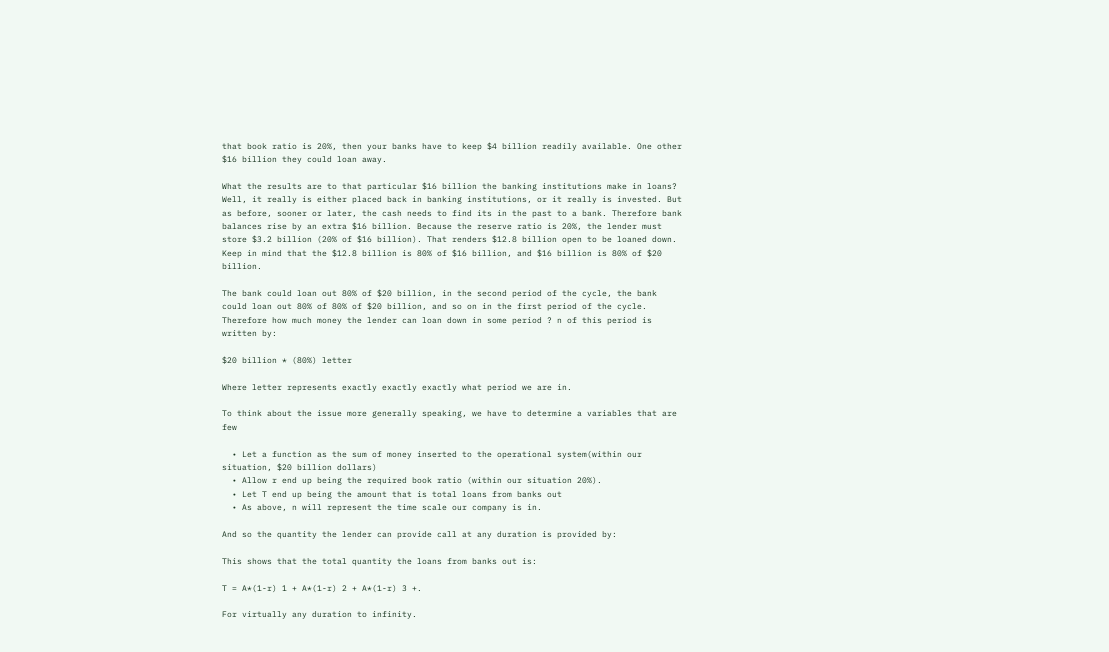that book ratio is 20%, then your banks have to keep $4 billion readily available. One other $16 billion they could loan away.

What the results are to that particular $16 billion the banking institutions make in loans? Well, it really is either placed back in banking institutions, or it really is invested. But as before, sooner or later, the cash needs to find its in the past to a bank. Therefore bank balances rise by an extra $16 billion. Because the reserve ratio is 20%, the lender must store $3.2 billion (20% of $16 billion). That renders $12.8 billion open to be loaned down. Keep in mind that the $12.8 billion is 80% of $16 billion, and $16 billion is 80% of $20 billion.

The bank could loan out 80% of $20 billion, in the second period of the cycle, the bank could loan out 80% of 80% of $20 billion, and so on in the first period of the cycle. Therefore how much money the lender can loan down in some period ? n of this period is written by:

$20 billion * (80%) letter

Where letter represents exactly exactly exactly what period we are in.

To think about the issue more generally speaking, we have to determine a variables that are few

  • Let a function as the sum of money inserted to the operational system(within our situation, $20 billion dollars)
  • Allow r end up being the required book ratio (within our situation 20%).
  • Let T end up being the amount that is total loans from banks out
  • As above, n will represent the time scale our company is in.

And so the quantity the lender can provide call at any duration is provided by:

This shows that the total quantity the loans from banks out is:

T = A*(1-r) 1 + A*(1-r) 2 + A*(1-r) 3 +.

For virtually any duration to infinity.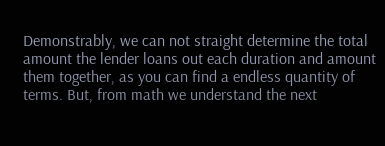Demonstrably, we can not straight determine the total amount the lender loans out each duration and amount them together, as you can find a endless quantity of terms. But, from math we understand the next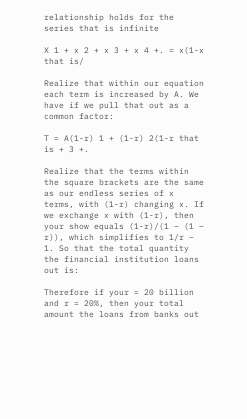relationship holds for the series that is infinite

X 1 + x 2 + x 3 + x 4 +. = x(1-x that is/

Realize that within our equation each term is increased by A. We have if we pull that out as a common factor:

T = A(1-r) 1 + (1-r) 2(1-r that is + 3 +.

Realize that the terms within the square brackets are the same as our endless series of x terms, with (1-r) changing x. If we exchange x with (1-r), then your show equals (1-r)/(1 – (1 – r)), which simplifies to 1/r – 1. So that the total quantity the financial institution loans out is:

Therefore if your = 20 billion and r = 20%, then your total amount the loans from banks out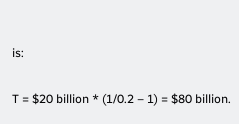is:

T = $20 billion * (1/0.2 – 1) = $80 billion.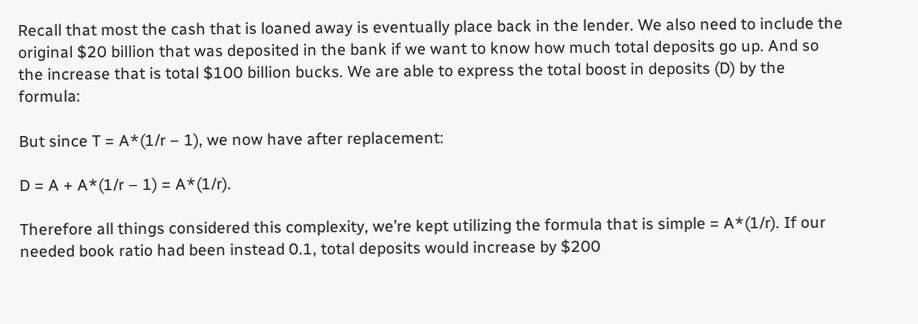Recall that most the cash that is loaned away is eventually place back in the lender. We also need to include the original $20 billion that was deposited in the bank if we want to know how much total deposits go up. And so the increase that is total $100 billion bucks. We are able to express the total boost in deposits (D) by the formula:

But since T = A*(1/r – 1), we now have after replacement:

D = A + A*(1/r – 1) = A*(1/r).

Therefore all things considered this complexity, we’re kept utilizing the formula that is simple = A*(1/r). If our needed book ratio had been instead 0.1, total deposits would increase by $200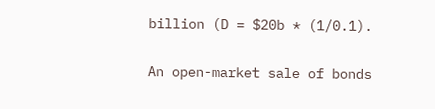billion (D = $20b * (1/0.1).

An open-market sale of bonds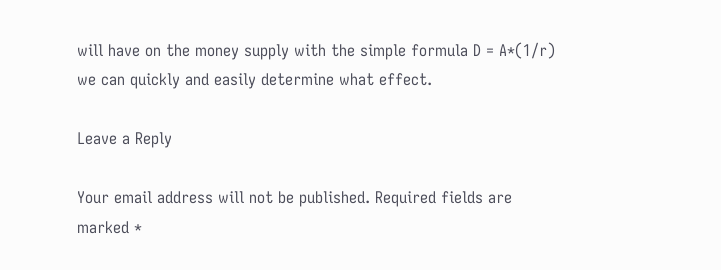will have on the money supply with the simple formula D = A*(1/r) we can quickly and easily determine what effect.

Leave a Reply

Your email address will not be published. Required fields are marked *